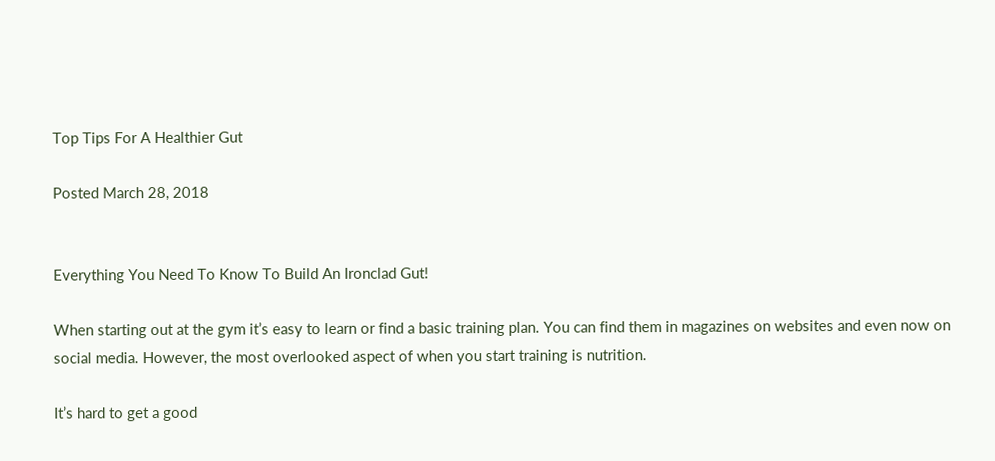Top Tips For A Healthier Gut

Posted March 28, 2018


Everything You Need To Know To Build An Ironclad Gut!

When starting out at the gym it’s easy to learn or find a basic training plan. You can find them in magazines on websites and even now on social media. However, the most overlooked aspect of when you start training is nutrition.

It’s hard to get a good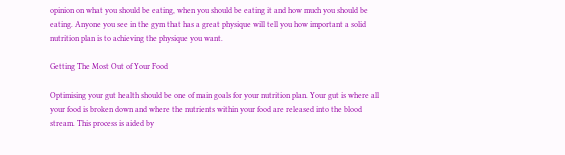opinion on what you should be eating, when you should be eating it and how much you should be eating. Anyone you see in the gym that has a great physique will tell you how important a solid nutrition plan is to achieving the physique you want.

Getting The Most Out of Your Food

Optimising your gut health should be one of main goals for your nutrition plan. Your gut is where all your food is broken down and where the nutrients within your food are released into the blood stream. This process is aided by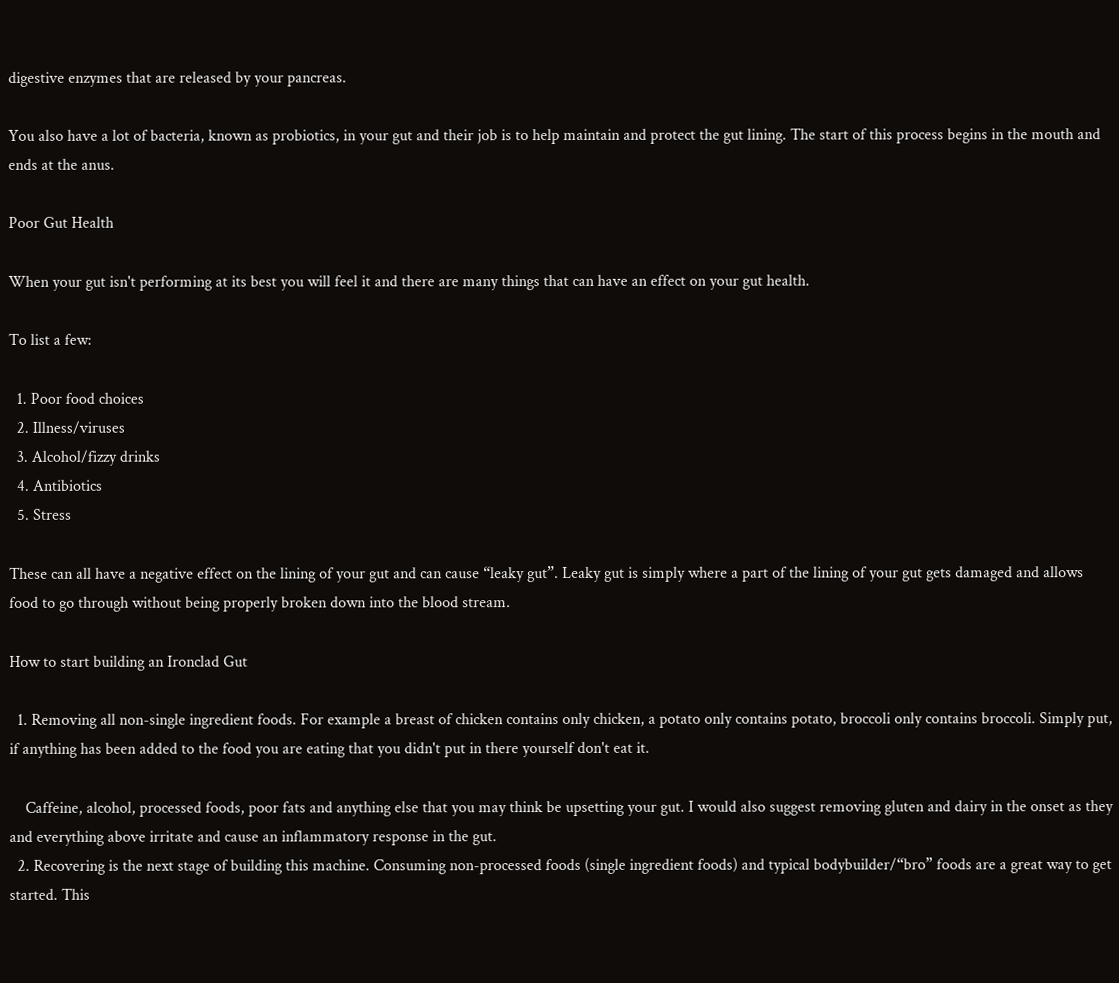digestive enzymes that are released by your pancreas.

You also have a lot of bacteria, known as probiotics, in your gut and their job is to help maintain and protect the gut lining. The start of this process begins in the mouth and ends at the anus.

Poor Gut Health

When your gut isn't performing at its best you will feel it and there are many things that can have an effect on your gut health.

To list a few:

  1. Poor food choices
  2. Illness/viruses
  3. Alcohol/fizzy drinks
  4. Antibiotics
  5. Stress

These can all have a negative effect on the lining of your gut and can cause “leaky gut”. Leaky gut is simply where a part of the lining of your gut gets damaged and allows food to go through without being properly broken down into the blood stream.

How to start building an Ironclad Gut

  1. Removing all non-single ingredient foods. For example a breast of chicken contains only chicken, a potato only contains potato, broccoli only contains broccoli. Simply put, if anything has been added to the food you are eating that you didn't put in there yourself don't eat it.

    Caffeine, alcohol, processed foods, poor fats and anything else that you may think be upsetting your gut. I would also suggest removing gluten and dairy in the onset as they and everything above irritate and cause an inflammatory response in the gut.
  2. Recovering is the next stage of building this machine. Consuming non-processed foods (single ingredient foods) and typical bodybuilder/“bro” foods are a great way to get started. This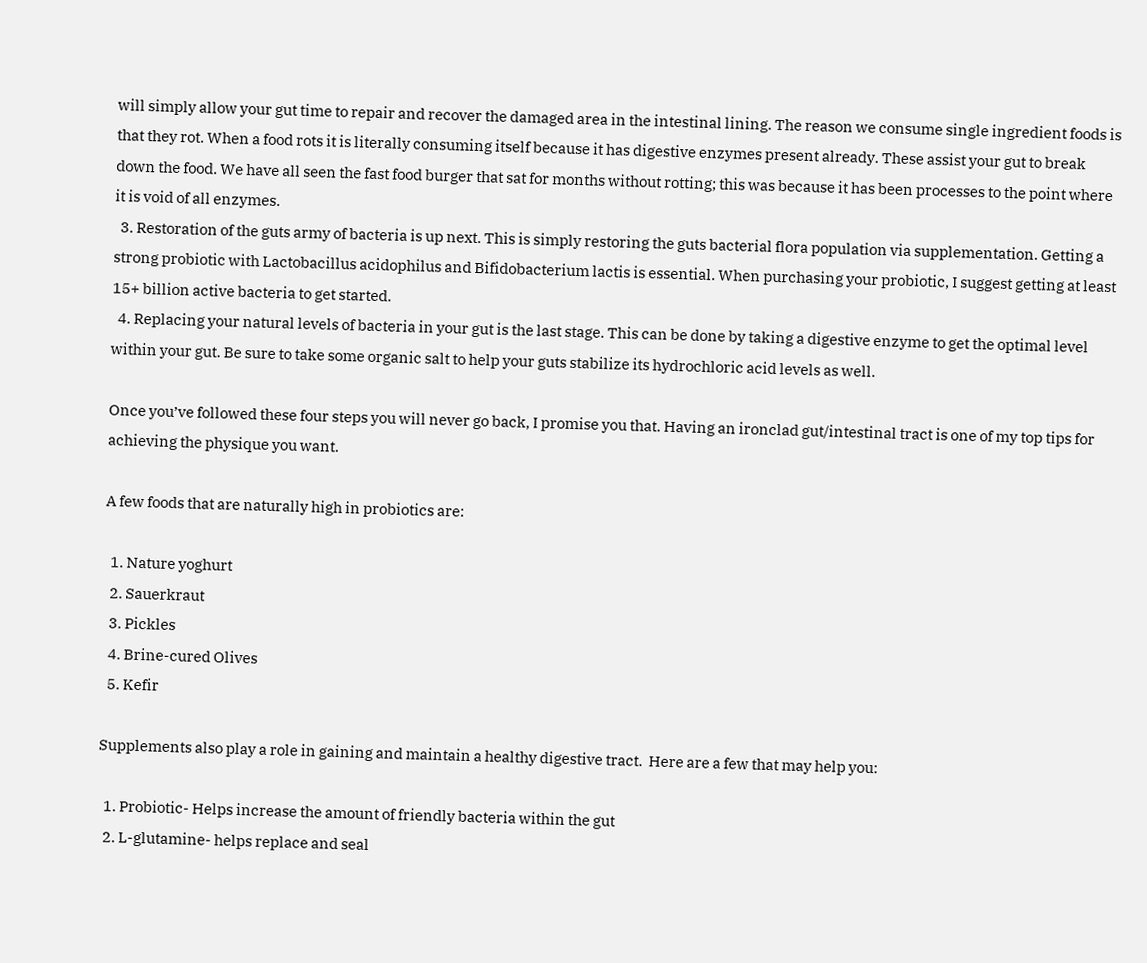will simply allow your gut time to repair and recover the damaged area in the intestinal lining. The reason we consume single ingredient foods is that they rot. When a food rots it is literally consuming itself because it has digestive enzymes present already. These assist your gut to break down the food. We have all seen the fast food burger that sat for months without rotting; this was because it has been processes to the point where it is void of all enzymes.
  3. Restoration of the guts army of bacteria is up next. This is simply restoring the guts bacterial flora population via supplementation. Getting a strong probiotic with Lactobacillus acidophilus and Bifidobacterium lactis is essential. When purchasing your probiotic, I suggest getting at least 15+ billion active bacteria to get started.
  4. Replacing your natural levels of bacteria in your gut is the last stage. This can be done by taking a digestive enzyme to get the optimal level within your gut. Be sure to take some organic salt to help your guts stabilize its hydrochloric acid levels as well.

Once you’ve followed these four steps you will never go back, I promise you that. Having an ironclad gut/intestinal tract is one of my top tips for achieving the physique you want.

A few foods that are naturally high in probiotics are:

  1. Nature yoghurt
  2. Sauerkraut
  3. Pickles
  4. Brine-cured Olives
  5. Kefir

Supplements also play a role in gaining and maintain a healthy digestive tract.  Here are a few that may help you:

  1. Probiotic- Helps increase the amount of friendly bacteria within the gut
  2. L-glutamine- helps replace and seal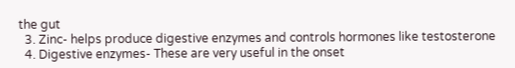the gut
  3. Zinc- helps produce digestive enzymes and controls hormones like testosterone
  4. Digestive enzymes- These are very useful in the onset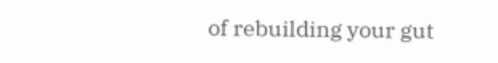of rebuilding your gut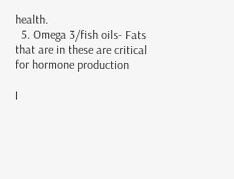health.
  5. Omega 3/fish oils- Fats that are in these are critical for hormone production

I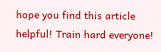hope you find this article helpful! Train hard everyone!